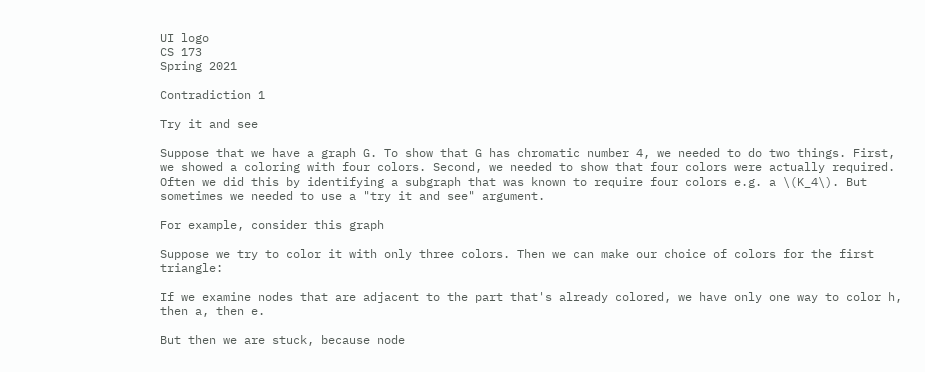UI logo
CS 173
Spring 2021

Contradiction 1

Try it and see

Suppose that we have a graph G. To show that G has chromatic number 4, we needed to do two things. First, we showed a coloring with four colors. Second, we needed to show that four colors were actually required. Often we did this by identifying a subgraph that was known to require four colors e.g. a \(K_4\). But sometimes we needed to use a "try it and see" argument.

For example, consider this graph

Suppose we try to color it with only three colors. Then we can make our choice of colors for the first triangle:

If we examine nodes that are adjacent to the part that's already colored, we have only one way to color h, then a, then e.

But then we are stuck, because node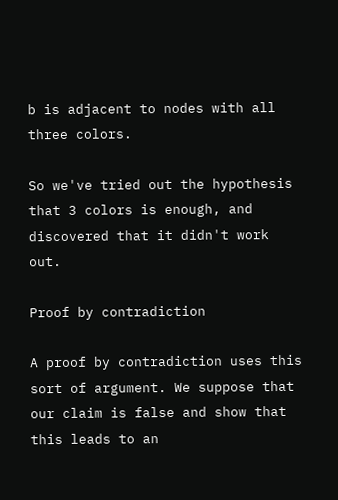b is adjacent to nodes with all three colors.

So we've tried out the hypothesis that 3 colors is enough, and discovered that it didn't work out.

Proof by contradiction

A proof by contradiction uses this sort of argument. We suppose that our claim is false and show that this leads to an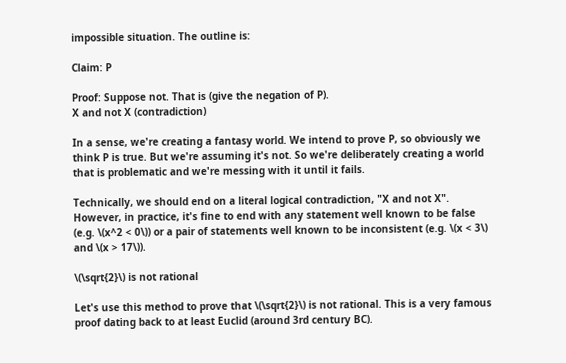impossible situation. The outline is:

Claim: P

Proof: Suppose not. That is (give the negation of P).
X and not X (contradiction)

In a sense, we're creating a fantasy world. We intend to prove P, so obviously we think P is true. But we're assuming it's not. So we're deliberately creating a world that is problematic and we're messing with it until it fails.

Technically, we should end on a literal logical contradiction, "X and not X". However, in practice, it's fine to end with any statement well known to be false (e.g. \(x^2 < 0\)) or a pair of statements well known to be inconsistent (e.g. \(x < 3\) and \(x > 17\)).

\(\sqrt{2}\) is not rational

Let's use this method to prove that \(\sqrt{2}\) is not rational. This is a very famous proof dating back to at least Euclid (around 3rd century BC).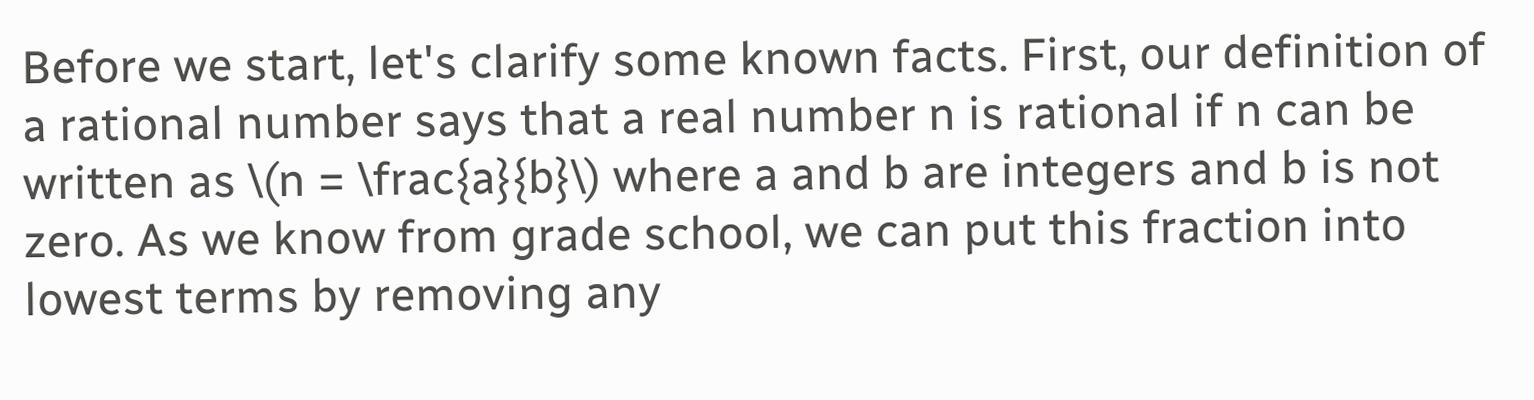Before we start, let's clarify some known facts. First, our definition of a rational number says that a real number n is rational if n can be written as \(n = \frac{a}{b}\) where a and b are integers and b is not zero. As we know from grade school, we can put this fraction into lowest terms by removing any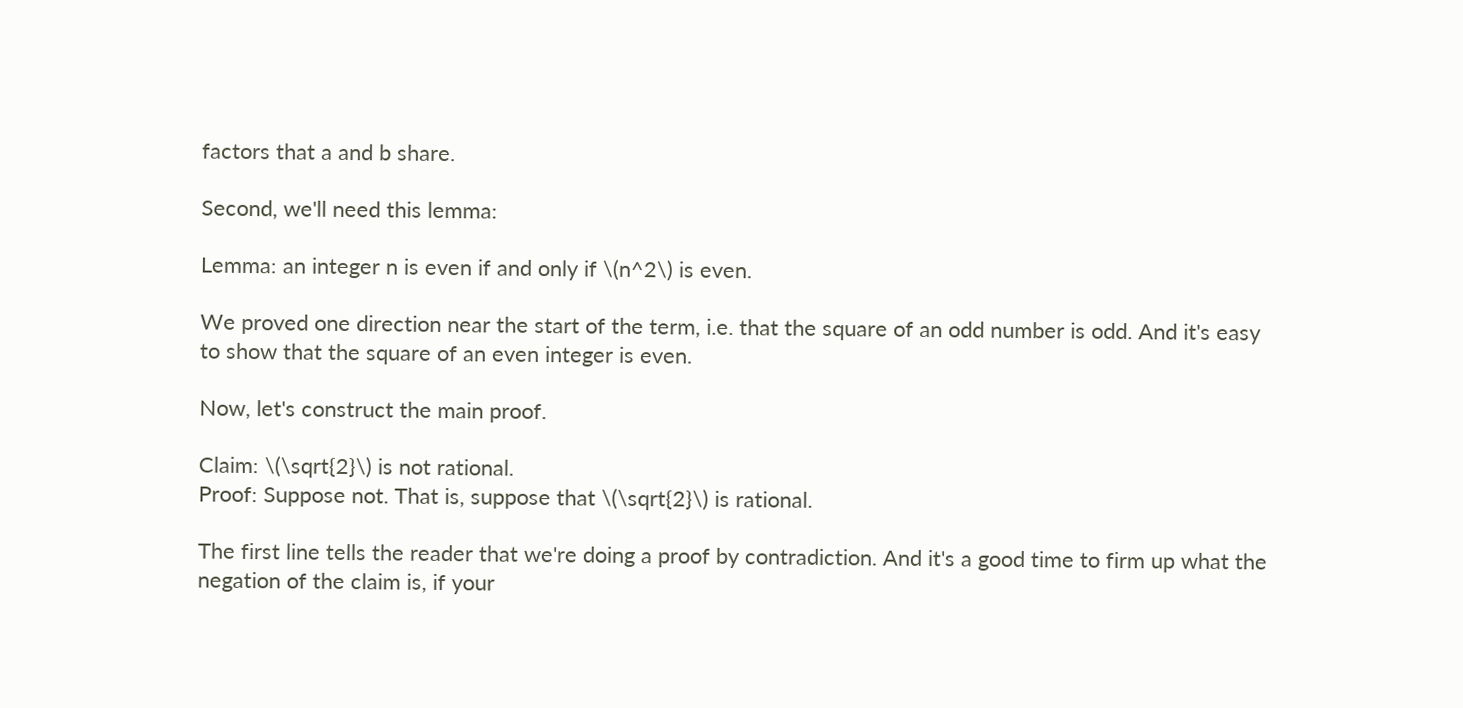factors that a and b share.

Second, we'll need this lemma:

Lemma: an integer n is even if and only if \(n^2\) is even.

We proved one direction near the start of the term, i.e. that the square of an odd number is odd. And it's easy to show that the square of an even integer is even.

Now, let's construct the main proof.

Claim: \(\sqrt{2}\) is not rational.
Proof: Suppose not. That is, suppose that \(\sqrt{2}\) is rational.

The first line tells the reader that we're doing a proof by contradiction. And it's a good time to firm up what the negation of the claim is, if your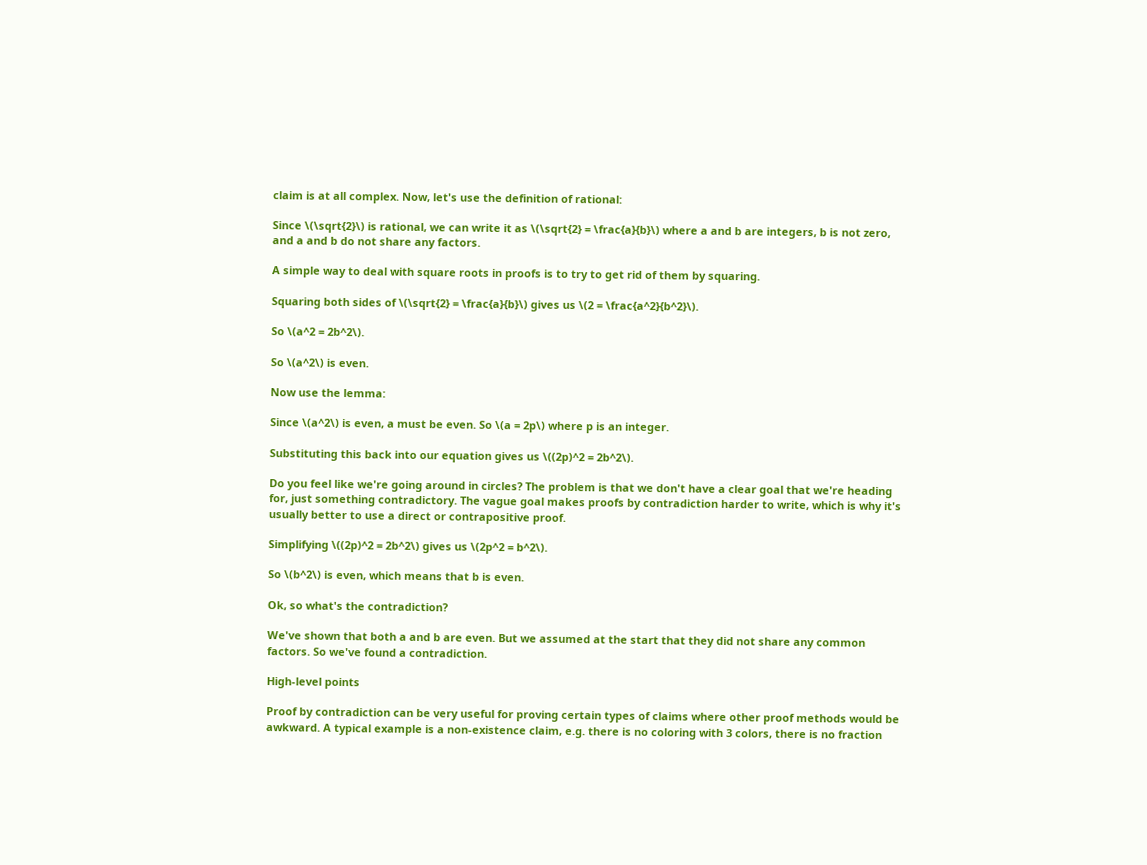claim is at all complex. Now, let's use the definition of rational:

Since \(\sqrt{2}\) is rational, we can write it as \(\sqrt{2} = \frac{a}{b}\) where a and b are integers, b is not zero, and a and b do not share any factors.

A simple way to deal with square roots in proofs is to try to get rid of them by squaring.

Squaring both sides of \(\sqrt{2} = \frac{a}{b}\) gives us \(2 = \frac{a^2}{b^2}\).

So \(a^2 = 2b^2\).

So \(a^2\) is even.

Now use the lemma:

Since \(a^2\) is even, a must be even. So \(a = 2p\) where p is an integer.

Substituting this back into our equation gives us \((2p)^2 = 2b^2\).

Do you feel like we're going around in circles? The problem is that we don't have a clear goal that we're heading for, just something contradictory. The vague goal makes proofs by contradiction harder to write, which is why it's usually better to use a direct or contrapositive proof.

Simplifying \((2p)^2 = 2b^2\) gives us \(2p^2 = b^2\).

So \(b^2\) is even, which means that b is even.

Ok, so what's the contradiction?

We've shown that both a and b are even. But we assumed at the start that they did not share any common factors. So we've found a contradiction.

High-level points

Proof by contradiction can be very useful for proving certain types of claims where other proof methods would be awkward. A typical example is a non-existence claim, e.g. there is no coloring with 3 colors, there is no fraction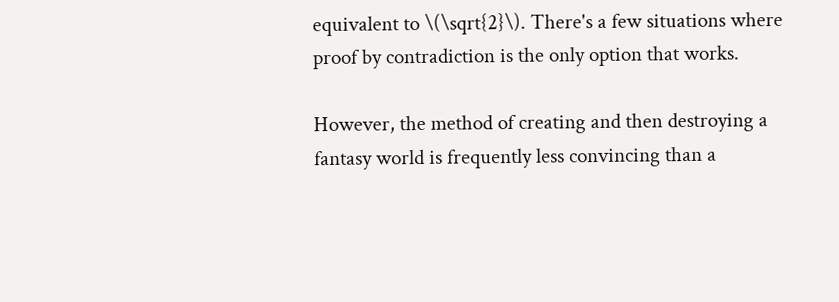equivalent to \(\sqrt{2}\). There's a few situations where proof by contradiction is the only option that works.

However, the method of creating and then destroying a fantasy world is frequently less convincing than a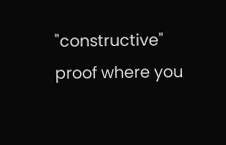"constructive" proof where you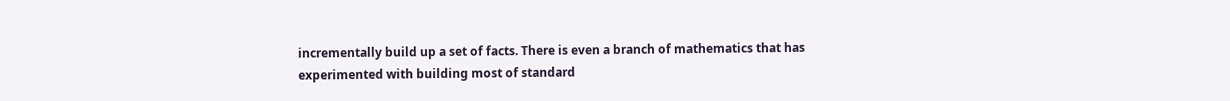incrementally build up a set of facts. There is even a branch of mathematics that has experimented with building most of standard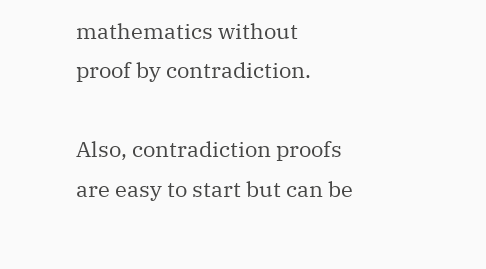mathematics without proof by contradiction.

Also, contradiction proofs are easy to start but can be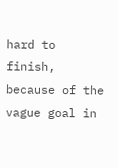hard to finish, because of the vague goal in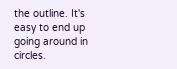the outline. It's easy to end up going around in circles.